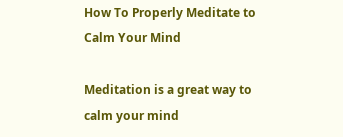How To Properly Meditate to Calm Your Mind

Meditation is a great way to calm your mind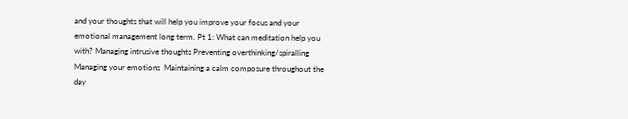and your thoughts that will help you improve your focus and your emotional management long term. Pt 1: What can meditation help you with? Managing intrusive thoughts Preventing overthinking/spiralling Managing your emotions  Maintaining a calm composure throughout the day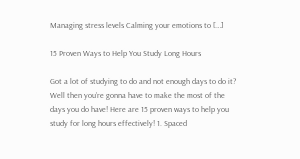Managing stress levels Calming your emotions to […]

15 Proven Ways to Help You Study Long Hours

Got a lot of studying to do and not enough days to do it? Well then you’re gonna have to make the most of the days you do have! Here are 15 proven ways to help you study for long hours effectively! 1. Spaced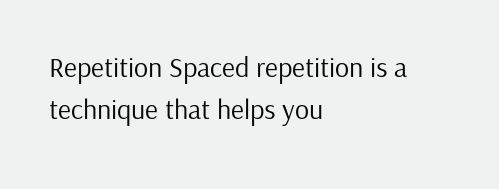Repetition Spaced repetition is a technique that helps you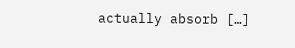actually absorb […]